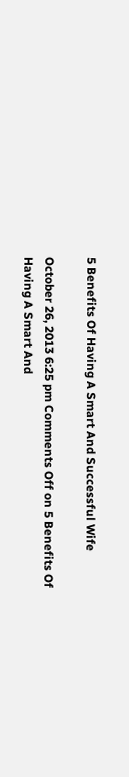5 Benefits Of Having A Smart And Successful Wife

October 26, 2013 6:25 pm Comments Off on 5 Benefits Of Having A Smart And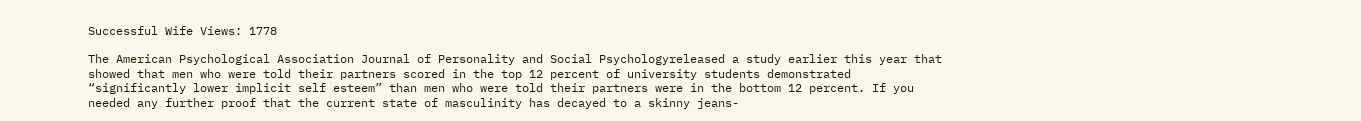Successful Wife Views: 1778

The American Psychological Association Journal of Personality and Social Psychologyreleased a study earlier this year that showed that men who were told their partners scored in the top 12 percent of university students demonstrated “significantly lower implicit self esteem” than men who were told their partners were in the bottom 12 percent. If you needed any further proof that the current state of masculinity has decayed to a skinny jeans-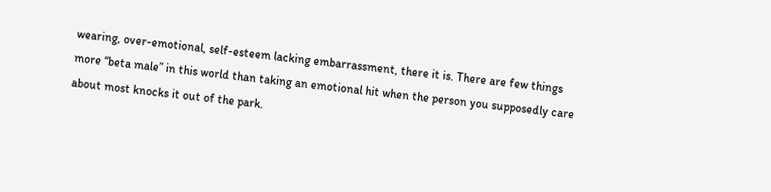wearing, over-emotional, self-esteem lacking embarrassment, there it is. There are few things more “beta male” in this world than taking an emotional hit when the person you supposedly care about most knocks it out of the park.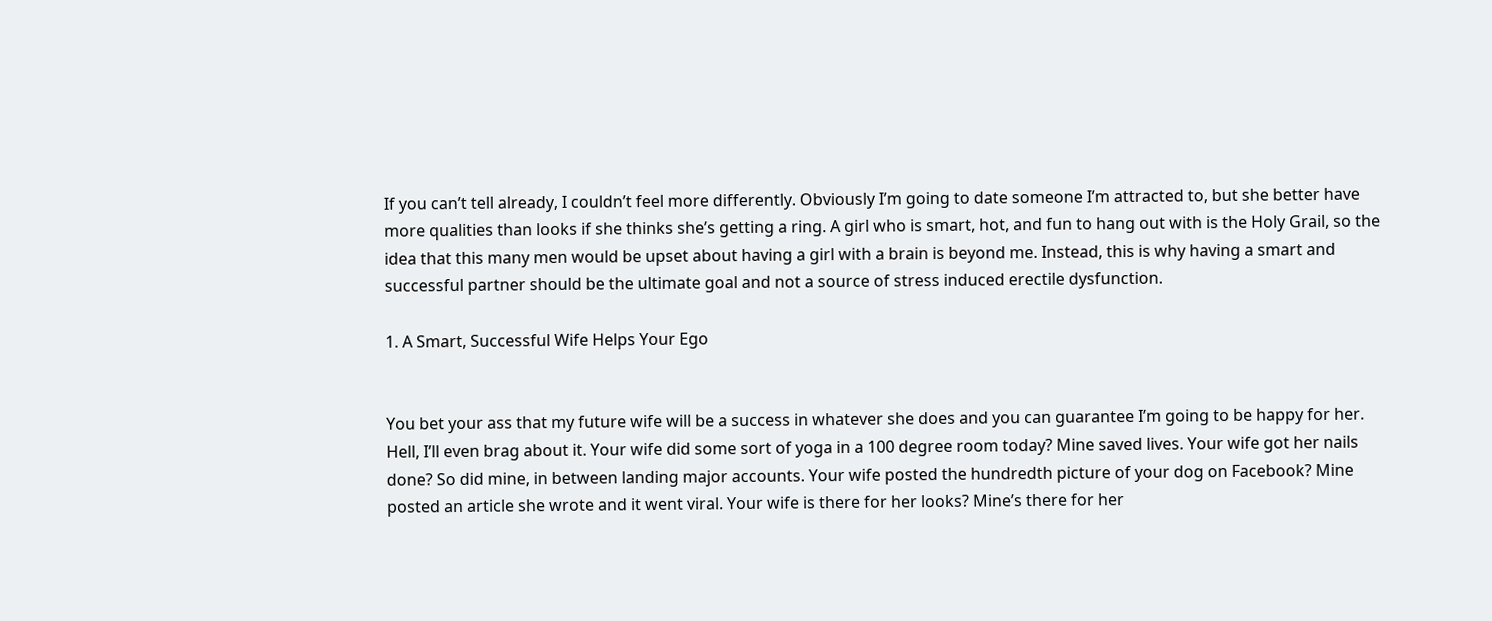If you can’t tell already, I couldn’t feel more differently. Obviously I’m going to date someone I’m attracted to, but she better have more qualities than looks if she thinks she’s getting a ring. A girl who is smart, hot, and fun to hang out with is the Holy Grail, so the idea that this many men would be upset about having a girl with a brain is beyond me. Instead, this is why having a smart and successful partner should be the ultimate goal and not a source of stress induced erectile dysfunction.

1. A Smart, Successful Wife Helps Your Ego


You bet your ass that my future wife will be a success in whatever she does and you can guarantee I’m going to be happy for her. Hell, I’ll even brag about it. Your wife did some sort of yoga in a 100 degree room today? Mine saved lives. Your wife got her nails done? So did mine, in between landing major accounts. Your wife posted the hundredth picture of your dog on Facebook? Mine posted an article she wrote and it went viral. Your wife is there for her looks? Mine’s there for her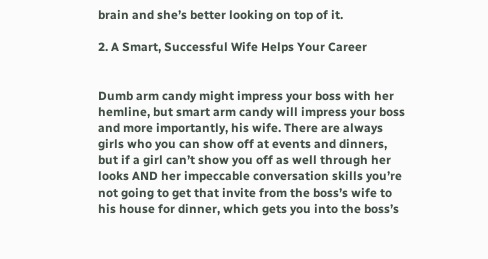brain and she’s better looking on top of it.

2. A Smart, Successful Wife Helps Your Career


Dumb arm candy might impress your boss with her hemline, but smart arm candy will impress your boss and more importantly, his wife. There are always girls who you can show off at events and dinners, but if a girl can’t show you off as well through her looks AND her impeccable conversation skills you’re not going to get that invite from the boss’s wife to his house for dinner, which gets you into the boss’s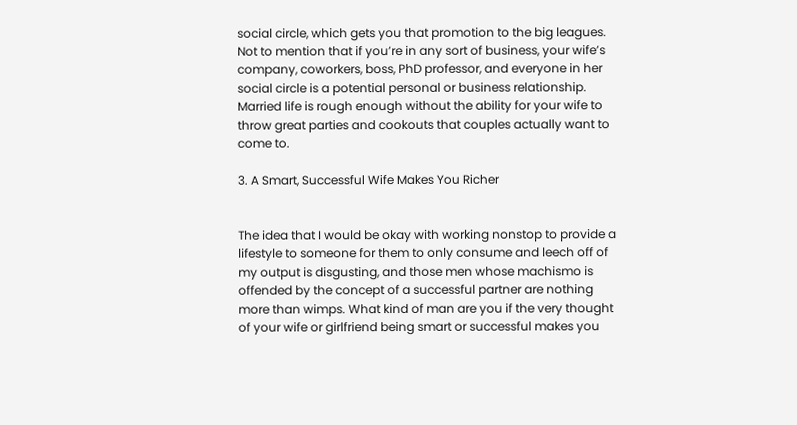social circle, which gets you that promotion to the big leagues. Not to mention that if you’re in any sort of business, your wife’s company, coworkers, boss, PhD professor, and everyone in her social circle is a potential personal or business relationship. Married life is rough enough without the ability for your wife to throw great parties and cookouts that couples actually want to come to.

3. A Smart, Successful Wife Makes You Richer


The idea that I would be okay with working nonstop to provide a lifestyle to someone for them to only consume and leech off of my output is disgusting, and those men whose machismo is offended by the concept of a successful partner are nothing more than wimps. What kind of man are you if the very thought of your wife or girlfriend being smart or successful makes you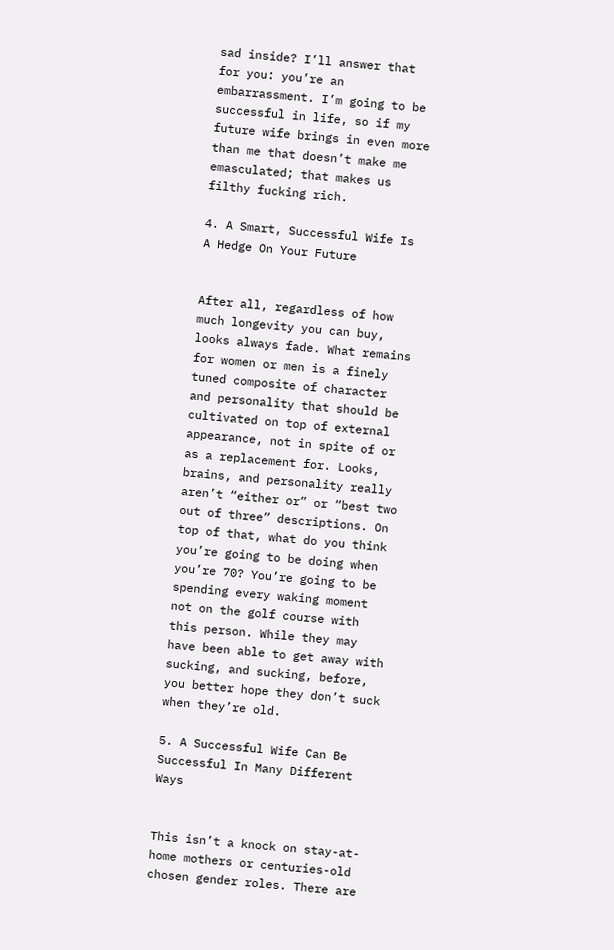sad inside? I’ll answer that for you: you’re an embarrassment. I’m going to be successful in life, so if my future wife brings in even more than me that doesn’t make me emasculated; that makes us filthy fucking rich.

4. A Smart, Successful Wife Is A Hedge On Your Future


After all, regardless of how much longevity you can buy, looks always fade. What remains for women or men is a finely tuned composite of character and personality that should be cultivated on top of external appearance, not in spite of or as a replacement for. Looks, brains, and personality really aren’t “either or” or “best two out of three” descriptions. On top of that, what do you think you’re going to be doing when you’re 70? You’re going to be spending every waking moment not on the golf course with this person. While they may have been able to get away with sucking, and sucking, before, you better hope they don’t suck when they’re old.

5. A Successful Wife Can Be Successful In Many Different Ways


This isn’t a knock on stay-at-home mothers or centuries-old chosen gender roles. There are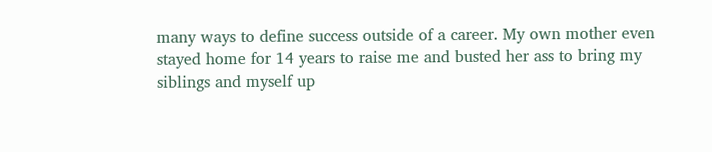many ways to define success outside of a career. My own mother even stayed home for 14 years to raise me and busted her ass to bring my siblings and myself up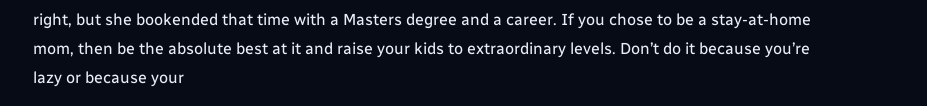right, but she bookended that time with a Masters degree and a career. If you chose to be a stay-at-home mom, then be the absolute best at it and raise your kids to extraordinary levels. Don’t do it because you’re lazy or because your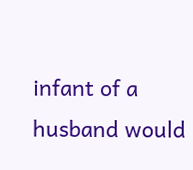infant of a husband would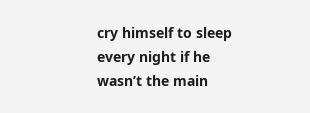cry himself to sleep every night if he wasn’t the main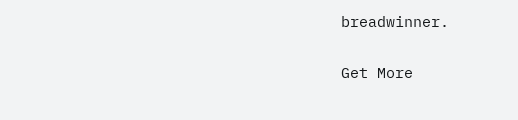breadwinner.

Get More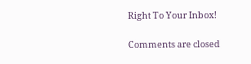Right To Your Inbox!

Comments are closed